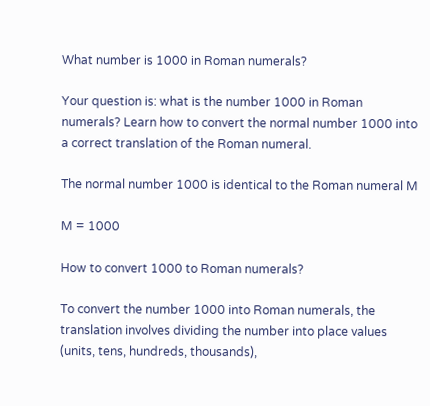What number is 1000 in Roman numerals?

Your question is: what is the number 1000 in Roman numerals? Learn how to convert the normal number 1000 into a correct translation of the Roman numeral.

The normal number 1000 is identical to the Roman numeral M

M = 1000

How to convert 1000 to Roman numerals?

To convert the number 1000 into Roman numerals, the translation involves dividing the number into place values (units, tens, hundreds, thousands),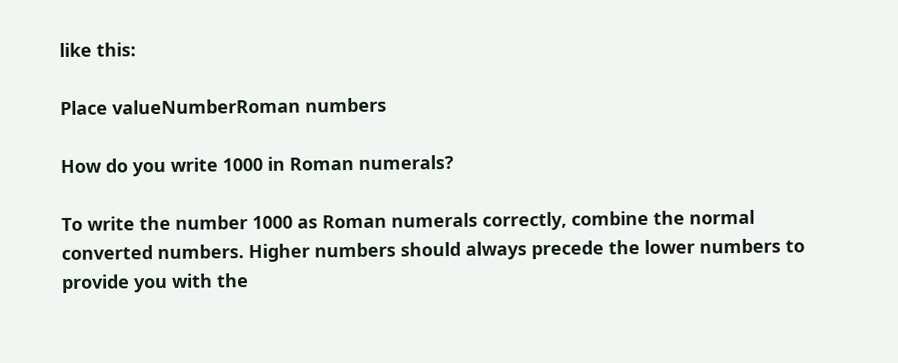like this:

Place valueNumberRoman numbers

How do you write 1000 in Roman numerals?

To write the number 1000 as Roman numerals correctly, combine the normal converted numbers. Higher numbers should always precede the lower numbers to provide you with the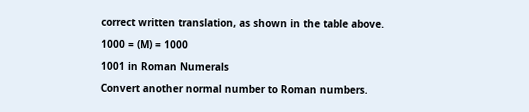correct written translation, as shown in the table above.

1000 = (M) = 1000

1001 in Roman Numerals

Convert another normal number to Roman numbers.